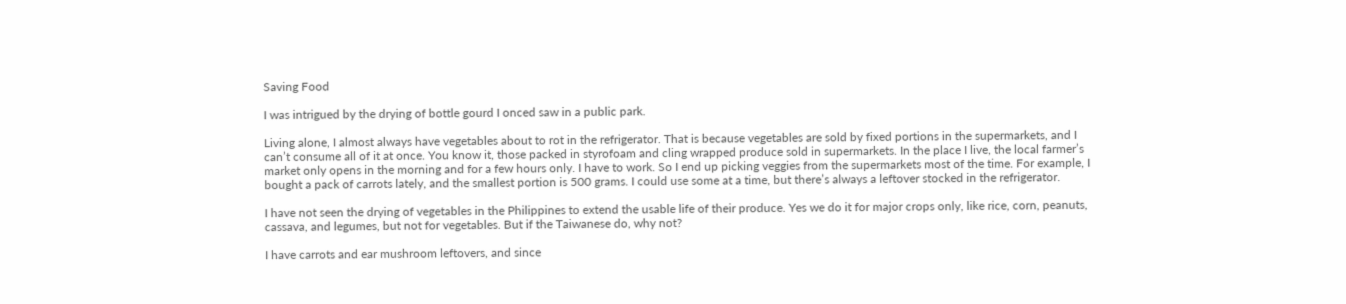Saving Food

I was intrigued by the drying of bottle gourd I onced saw in a public park.

Living alone, I almost always have vegetables about to rot in the refrigerator. That is because vegetables are sold by fixed portions in the supermarkets, and I can’t consume all of it at once. You know it, those packed in styrofoam and cling wrapped produce sold in supermarkets. In the place I live, the local farmer’s market only opens in the morning and for a few hours only. I have to work. So I end up picking veggies from the supermarkets most of the time. For example, I bought a pack of carrots lately, and the smallest portion is 500 grams. I could use some at a time, but there’s always a leftover stocked in the refrigerator.

I have not seen the drying of vegetables in the Philippines to extend the usable life of their produce. Yes we do it for major crops only, like rice, corn, peanuts, cassava, and legumes, but not for vegetables. But if the Taiwanese do, why not?

I have carrots and ear mushroom leftovers, and since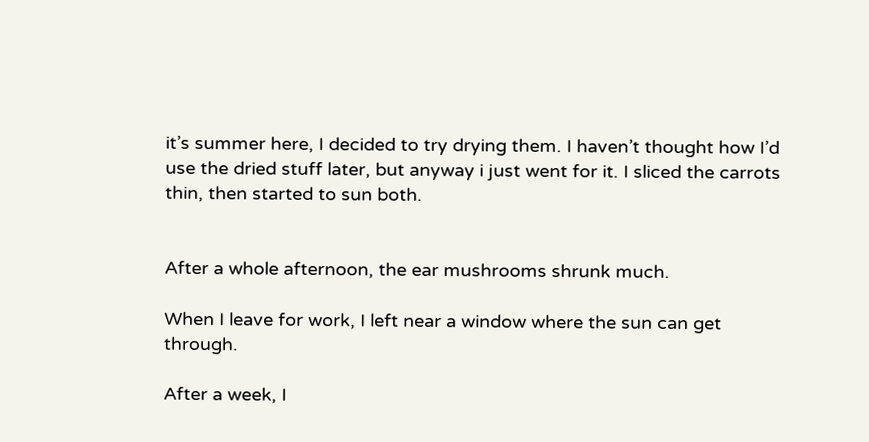it’s summer here, I decided to try drying them. I haven’t thought how I’d use the dried stuff later, but anyway i just went for it. I sliced the carrots thin, then started to sun both.


After a whole afternoon, the ear mushrooms shrunk much.

When I leave for work, I left near a window where the sun can get through.

After a week, I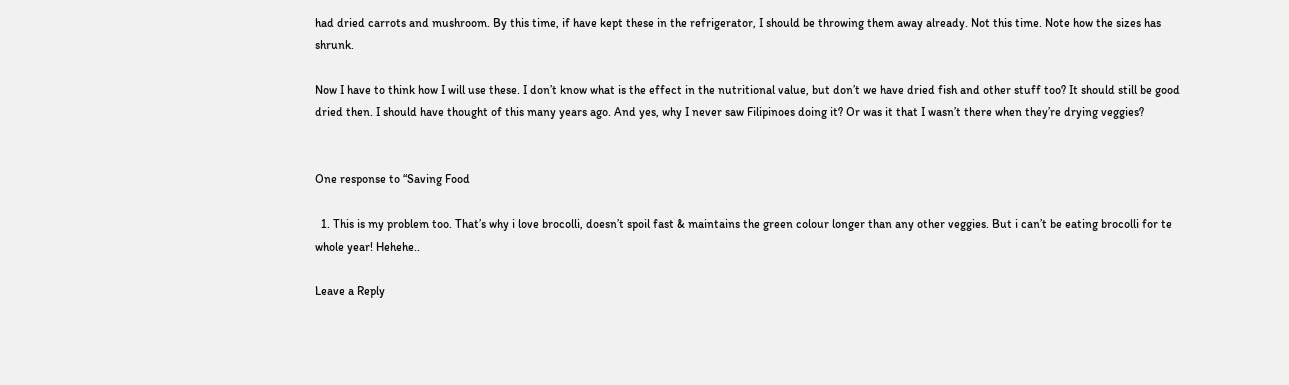had dried carrots and mushroom. By this time, if have kept these in the refrigerator, I should be throwing them away already. Not this time. Note how the sizes has shrunk.

Now I have to think how I will use these. I don’t know what is the effect in the nutritional value, but don’t we have dried fish and other stuff too? It should still be good dried then. I should have thought of this many years ago. And yes, why I never saw Filipinoes doing it? Or was it that I wasn’t there when they’re drying veggies?


One response to “Saving Food

  1. This is my problem too. That’s why i love brocolli, doesn’t spoil fast & maintains the green colour longer than any other veggies. But i can’t be eating brocolli for te whole year! Hehehe..

Leave a Reply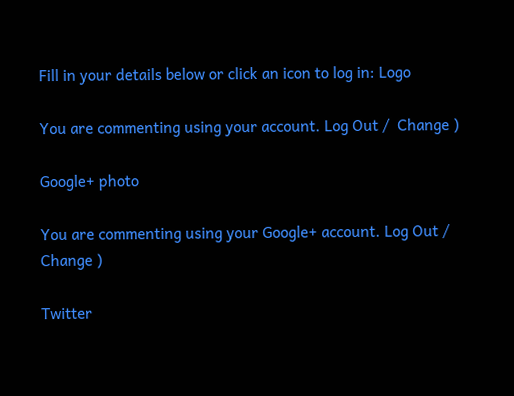Fill in your details below or click an icon to log in: Logo

You are commenting using your account. Log Out /  Change )

Google+ photo

You are commenting using your Google+ account. Log Out /  Change )

Twitter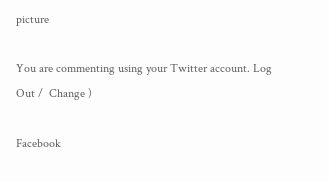picture

You are commenting using your Twitter account. Log Out /  Change )

Facebook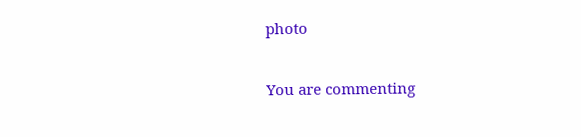photo

You are commenting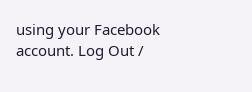using your Facebook account. Log Out /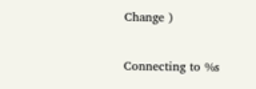Change )


Connecting to %s